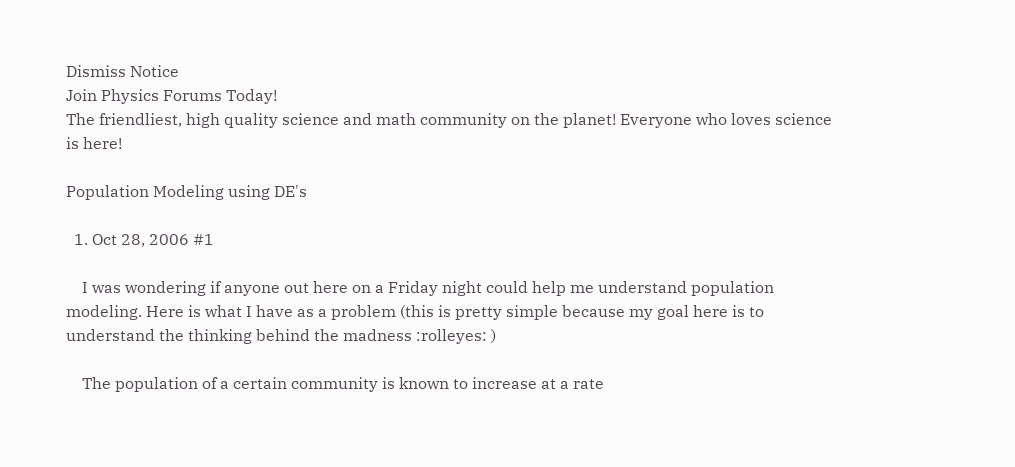Dismiss Notice
Join Physics Forums Today!
The friendliest, high quality science and math community on the planet! Everyone who loves science is here!

Population Modeling using DE's

  1. Oct 28, 2006 #1

    I was wondering if anyone out here on a Friday night could help me understand population modeling. Here is what I have as a problem (this is pretty simple because my goal here is to understand the thinking behind the madness :rolleyes: )

    The population of a certain community is known to increase at a rate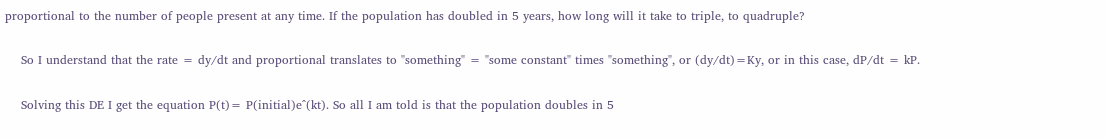proportional to the number of people present at any time. If the population has doubled in 5 years, how long will it take to triple, to quadruple?

    So I understand that the rate = dy/dt and proportional translates to "something" = "some constant" times "something", or (dy/dt)=Ky, or in this case, dP/dt = kP.

    Solving this DE I get the equation P(t)= P(initial)e^(kt). So all I am told is that the population doubles in 5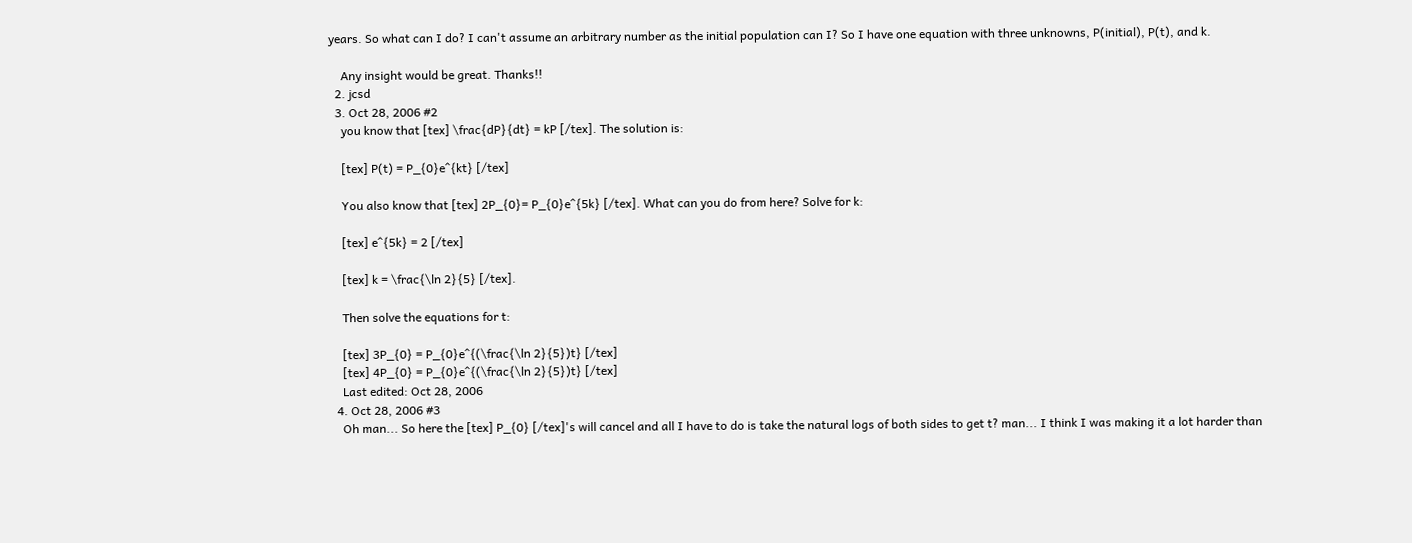years. So what can I do? I can't assume an arbitrary number as the initial population can I? So I have one equation with three unknowns, P(initial), P(t), and k.

    Any insight would be great. Thanks!!
  2. jcsd
  3. Oct 28, 2006 #2
    you know that [tex] \frac{dP}{dt} = kP [/tex]. The solution is:

    [tex] P(t) = P_{0}e^{kt} [/tex]

    You also know that [tex] 2P_{0}= P_{0}e^{5k} [/tex]. What can you do from here? Solve for k:

    [tex] e^{5k} = 2 [/tex]

    [tex] k = \frac{\ln 2}{5} [/tex].

    Then solve the equations for t:

    [tex] 3P_{0} = P_{0}e^{(\frac{\ln 2}{5})t} [/tex]
    [tex] 4P_{0} = P_{0}e^{(\frac{\ln 2}{5})t} [/tex]
    Last edited: Oct 28, 2006
  4. Oct 28, 2006 #3
    Oh man... So here the [tex] P_{0} [/tex]'s will cancel and all I have to do is take the natural logs of both sides to get t? man... I think I was making it a lot harder than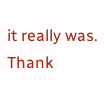it really was. Thank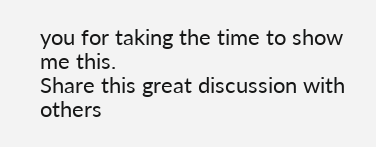you for taking the time to show me this.
Share this great discussion with others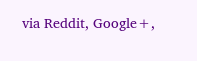via Reddit, Google+,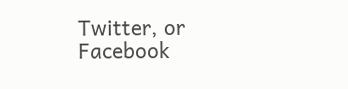Twitter, or Facebook